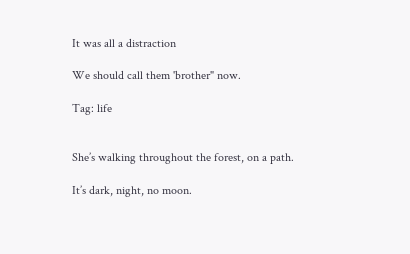It was all a distraction

We should call them 'brother" now.

Tag: life


She’s walking throughout the forest, on a path.

It’s dark, night, no moon.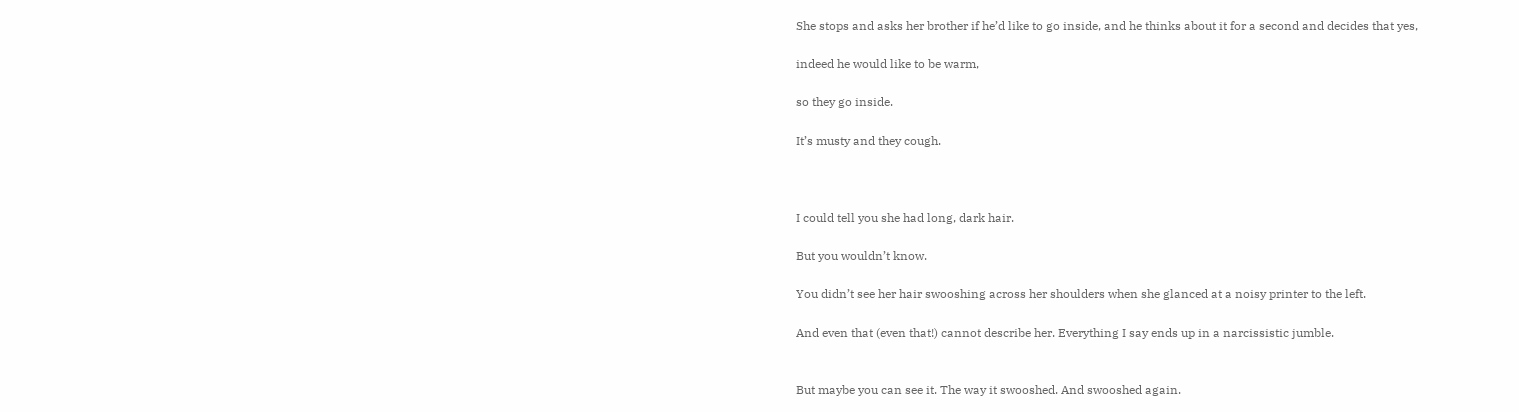She stops and asks her brother if he’d like to go inside, and he thinks about it for a second and decides that yes,

indeed he would like to be warm,

so they go inside.

It’s musty and they cough.



I could tell you she had long, dark hair.

But you wouldn’t know.

You didn’t see her hair swooshing across her shoulders when she glanced at a noisy printer to the left.

And even that (even that!) cannot describe her. Everything I say ends up in a narcissistic jumble.


But maybe you can see it. The way it swooshed. And swooshed again.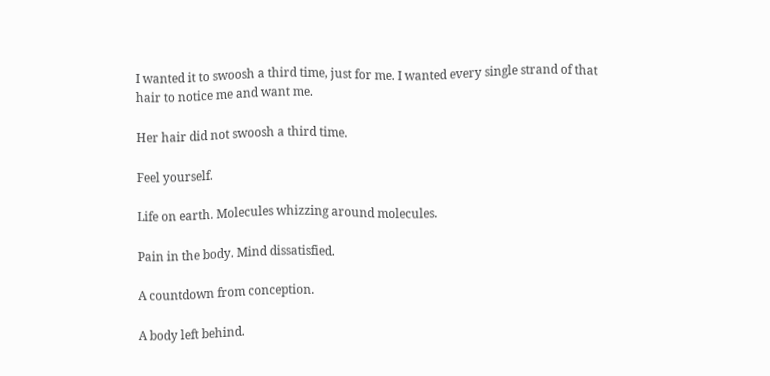I wanted it to swoosh a third time, just for me. I wanted every single strand of that hair to notice me and want me.

Her hair did not swoosh a third time.

Feel yourself.

Life on earth. Molecules whizzing around molecules.

Pain in the body. Mind dissatisfied.

A countdown from conception.

A body left behind.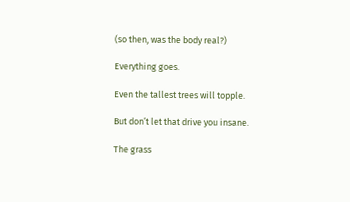(so then, was the body real?)

Everything goes.

Even the tallest trees will topple.

But don’t let that drive you insane.

The grass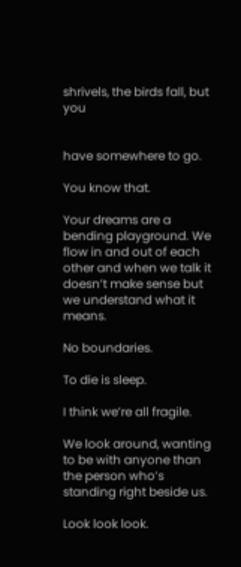shrivels, the birds fall, but you


have somewhere to go.

You know that.

Your dreams are a bending playground. We flow in and out of each other and when we talk it doesn’t make sense but we understand what it means.

No boundaries.

To die is sleep.

I think we’re all fragile.

We look around, wanting to be with anyone than the person who’s standing right beside us.

Look look look.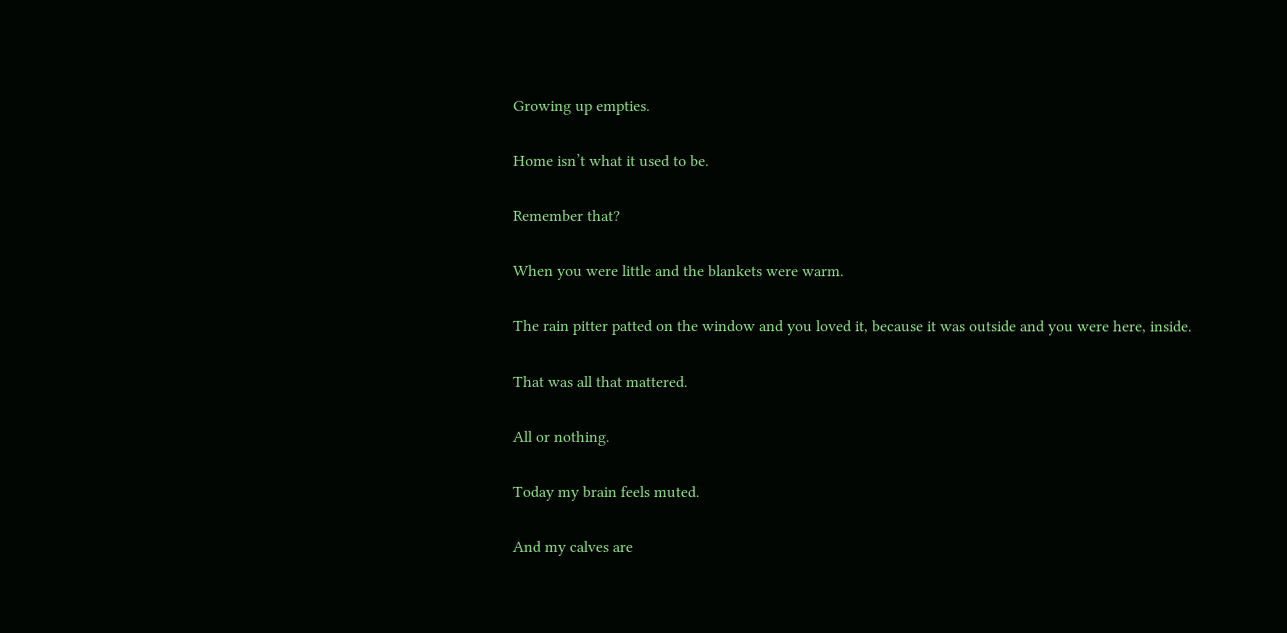Growing up empties.

Home isn’t what it used to be.

Remember that?

When you were little and the blankets were warm.

The rain pitter patted on the window and you loved it, because it was outside and you were here, inside.

That was all that mattered.

All or nothing.

Today my brain feels muted.

And my calves are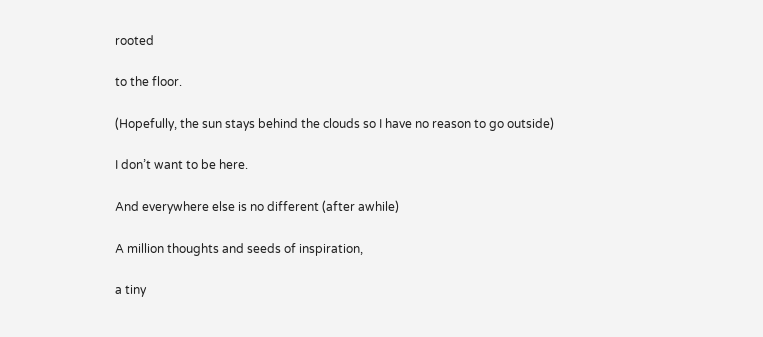rooted

to the floor.

(Hopefully, the sun stays behind the clouds so I have no reason to go outside)

I don’t want to be here.

And everywhere else is no different (after awhile)

A million thoughts and seeds of inspiration,

a tiny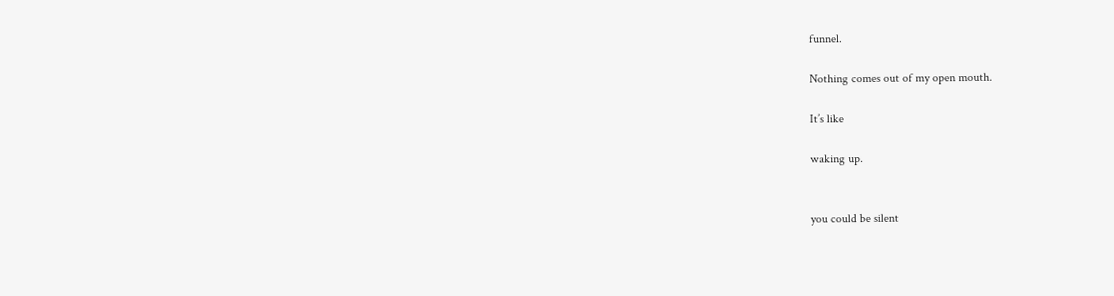funnel.

Nothing comes out of my open mouth.

It’s like

waking up.


you could be silent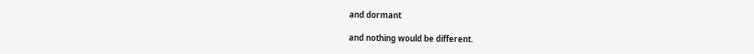and dormant

and nothing would be different.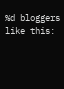%d bloggers like this: